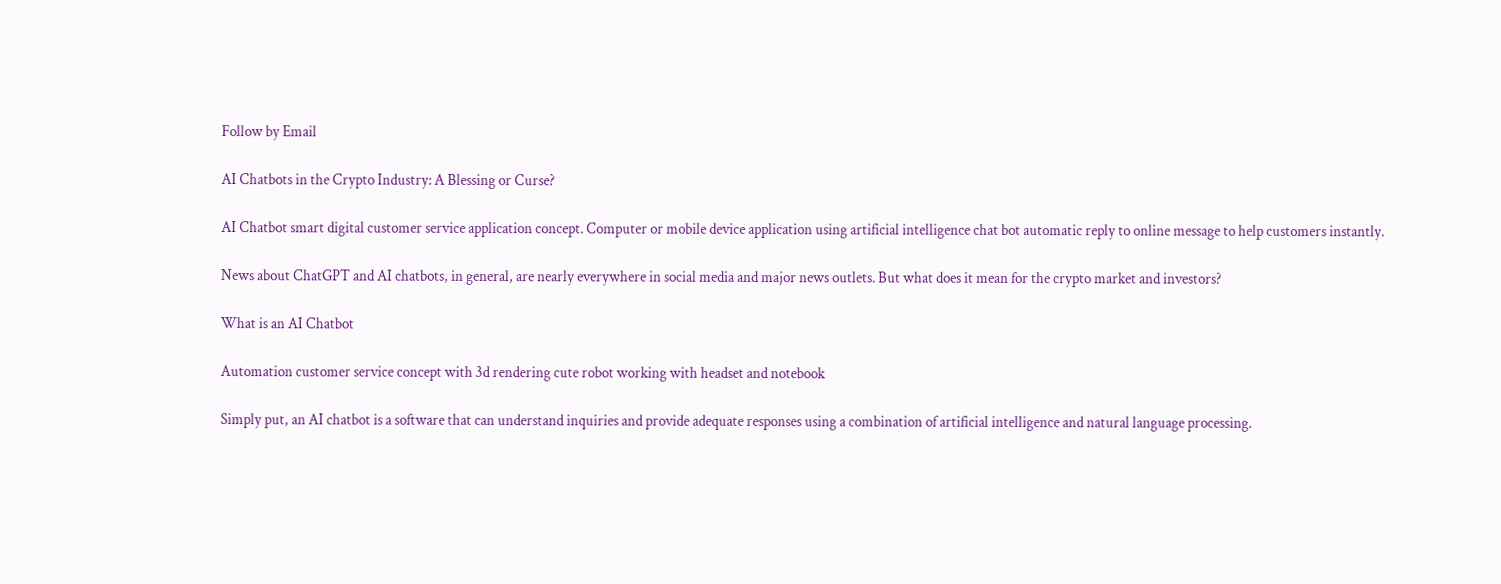Follow by Email

AI Chatbots in the Crypto Industry: A Blessing or Curse?

AI Chatbot smart digital customer service application concept. Computer or mobile device application using artificial intelligence chat bot automatic reply to online message to help customers instantly.

News about ChatGPT and AI chatbots, in general, are nearly everywhere in social media and major news outlets. But what does it mean for the crypto market and investors?

What is an AI Chatbot

Automation customer service concept with 3d rendering cute robot working with headset and notebook

Simply put, an AI chatbot is a software that can understand inquiries and provide adequate responses using a combination of artificial intelligence and natural language processing.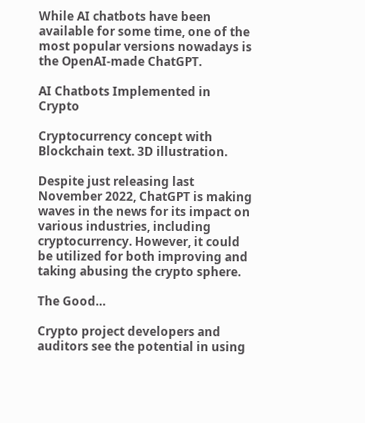While AI chatbots have been available for some time, one of the most popular versions nowadays is the OpenAI-made ChatGPT.

AI Chatbots Implemented in Crypto

Cryptocurrency concept with Blockchain text. 3D illustration.

Despite just releasing last November 2022, ChatGPT is making waves in the news for its impact on various industries, including cryptocurrency. However, it could be utilized for both improving and taking abusing the crypto sphere.

The Good…

Crypto project developers and auditors see the potential in using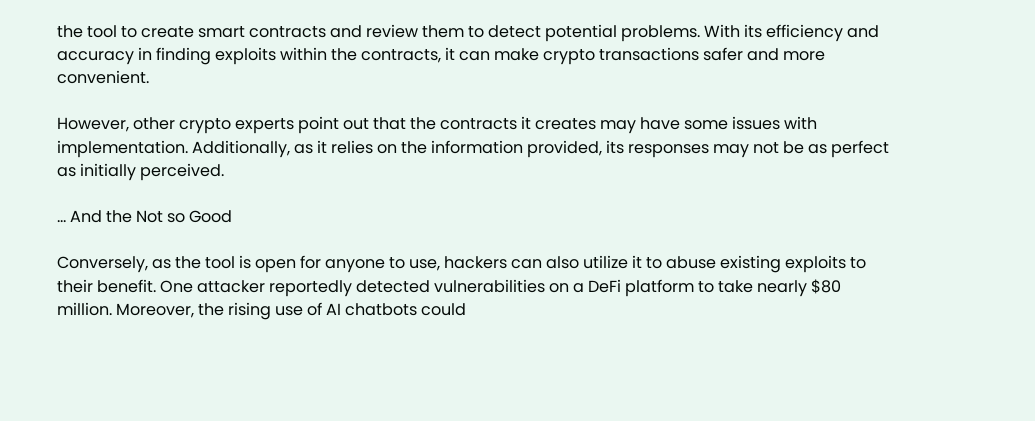the tool to create smart contracts and review them to detect potential problems. With its efficiency and accuracy in finding exploits within the contracts, it can make crypto transactions safer and more convenient.

However, other crypto experts point out that the contracts it creates may have some issues with implementation. Additionally, as it relies on the information provided, its responses may not be as perfect as initially perceived.

… And the Not so Good

Conversely, as the tool is open for anyone to use, hackers can also utilize it to abuse existing exploits to their benefit. One attacker reportedly detected vulnerabilities on a DeFi platform to take nearly $80 million. Moreover, the rising use of AI chatbots could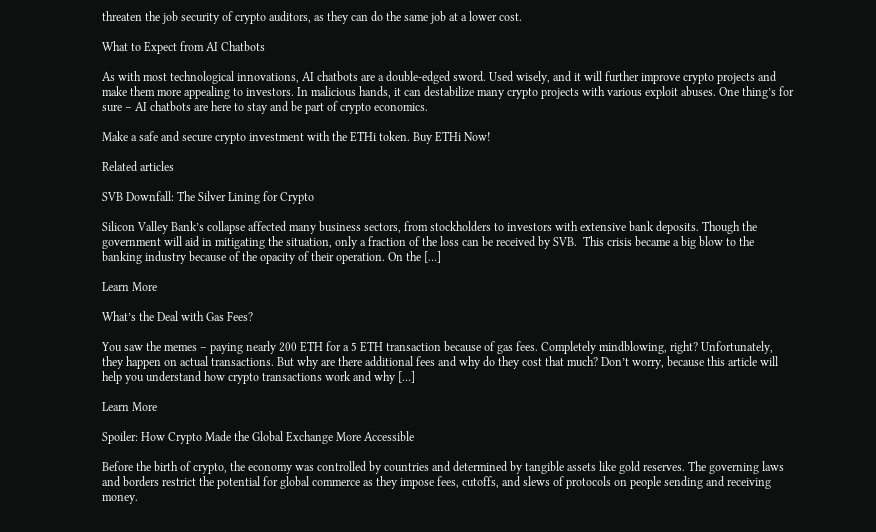threaten the job security of crypto auditors, as they can do the same job at a lower cost.

What to Expect from AI Chatbots

As with most technological innovations, AI chatbots are a double-edged sword. Used wisely, and it will further improve crypto projects and make them more appealing to investors. In malicious hands, it can destabilize many crypto projects with various exploit abuses. One thing’s for sure – AI chatbots are here to stay and be part of crypto economics.

Make a safe and secure crypto investment with the ETHi token. Buy ETHi Now!

Related articles

SVB Downfall: The Silver Lining for Crypto

Silicon Valley Bank’s collapse affected many business sectors, from stockholders to investors with extensive bank deposits. Though the government will aid in mitigating the situation, only a fraction of the loss can be received by SVB.  This crisis became a big blow to the banking industry because of the opacity of their operation. On the […]

Learn More

What’s the Deal with Gas Fees?

You saw the memes – paying nearly 200 ETH for a 5 ETH transaction because of gas fees. Completely mindblowing, right? Unfortunately, they happen on actual transactions. But why are there additional fees and why do they cost that much? Don’t worry, because this article will help you understand how crypto transactions work and why […]

Learn More

Spoiler: How Crypto Made the Global Exchange More Accessible

Before the birth of crypto, the economy was controlled by countries and determined by tangible assets like gold reserves. The governing laws and borders restrict the potential for global commerce as they impose fees, cutoffs, and slews of protocols on people sending and receiving money.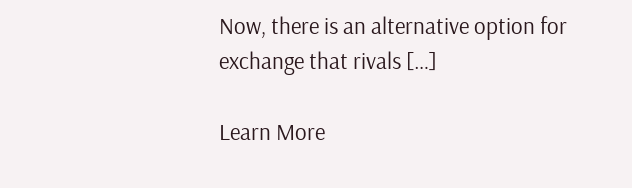Now, there is an alternative option for exchange that rivals […]

Learn More